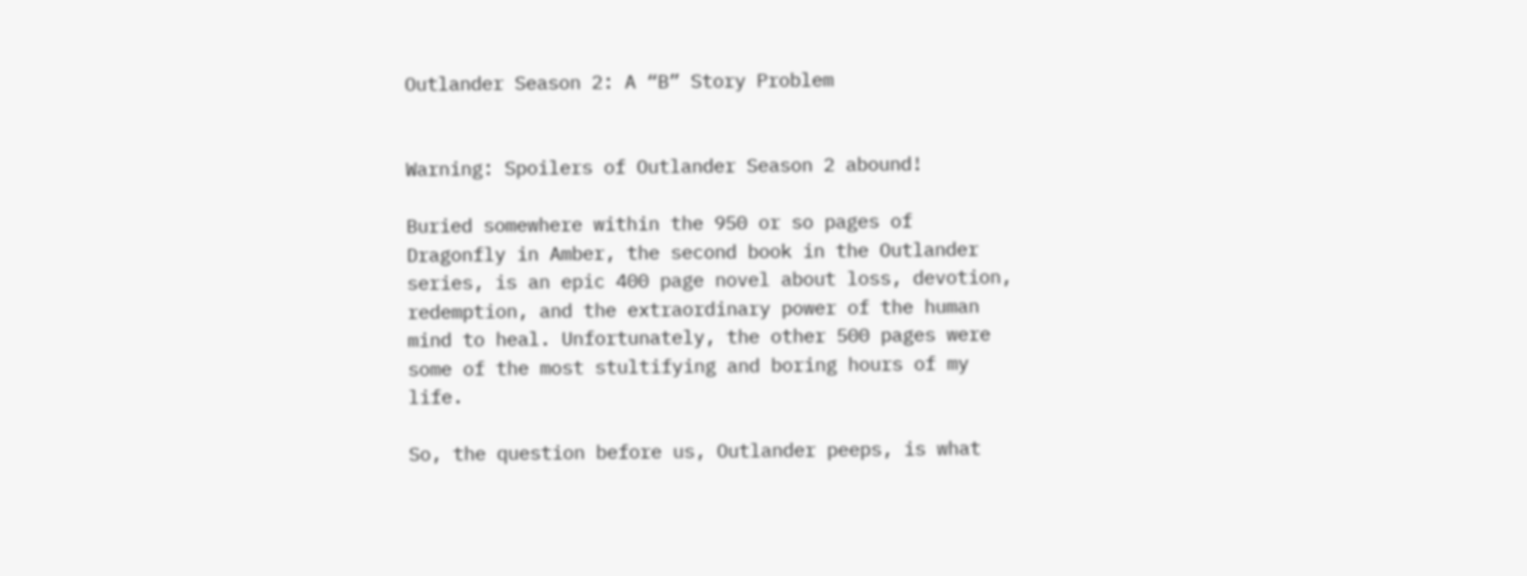Outlander Season 2: A “B” Story Problem


Warning: Spoilers of Outlander Season 2 abound!

Buried somewhere within the 950 or so pages of Dragonfly in Amber, the second book in the Outlander series, is an epic 400 page novel about loss, devotion, redemption, and the extraordinary power of the human mind to heal. Unfortunately, the other 500 pages were some of the most stultifying and boring hours of my life.

So, the question before us, Outlander peeps, is what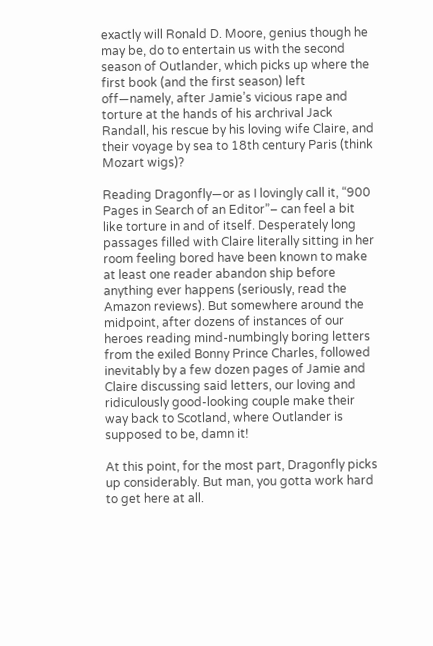exactly will Ronald D. Moore, genius though he may be, do to entertain us with the second season of Outlander, which picks up where the first book (and the first season) left off—namely, after Jamie’s vicious rape and torture at the hands of his archrival Jack Randall, his rescue by his loving wife Claire, and their voyage by sea to 18th century Paris (think Mozart wigs)?

Reading Dragonfly—or as I lovingly call it, “900 Pages in Search of an Editor”– can feel a bit like torture in and of itself. Desperately long passages filled with Claire literally sitting in her room feeling bored have been known to make at least one reader abandon ship before anything ever happens (seriously, read the Amazon reviews). But somewhere around the midpoint, after dozens of instances of our heroes reading mind-numbingly boring letters from the exiled Bonny Prince Charles, followed inevitably by a few dozen pages of Jamie and Claire discussing said letters, our loving and ridiculously good-looking couple make their way back to Scotland, where Outlander is supposed to be, damn it!

At this point, for the most part, Dragonfly picks up considerably. But man, you gotta work hard to get here at all.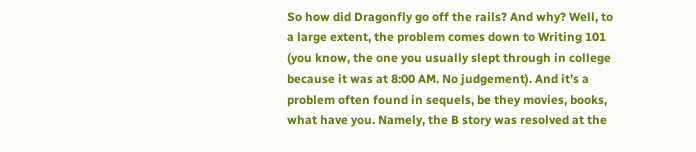So how did Dragonfly go off the rails? And why? Well, to a large extent, the problem comes down to Writing 101 (you know, the one you usually slept through in college because it was at 8:00 AM. No judgement). And it’s a problem often found in sequels, be they movies, books, what have you. Namely, the B story was resolved at the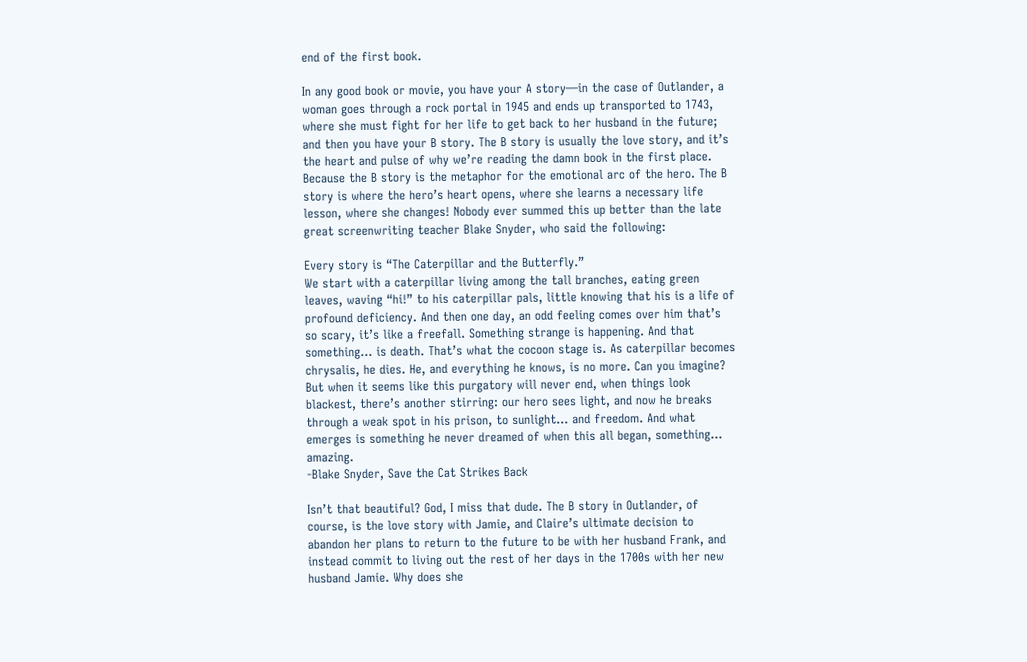end of the first book.

In any good book or movie, you have your A story—in the case of Outlander, a woman goes through a rock portal in 1945 and ends up transported to 1743, where she must fight for her life to get back to her husband in the future; and then you have your B story. The B story is usually the love story, and it’s the heart and pulse of why we’re reading the damn book in the first place. Because the B story is the metaphor for the emotional arc of the hero. The B story is where the hero’s heart opens, where she learns a necessary life lesson, where she changes! Nobody ever summed this up better than the late great screenwriting teacher Blake Snyder, who said the following:

Every story is “The Caterpillar and the Butterfly.”
We start with a caterpillar living among the tall branches, eating green leaves, waving “hi!” to his caterpillar pals, little knowing that his is a life of profound deficiency. And then one day, an odd feeling comes over him that’s so scary, it’s like a freefall. Something strange is happening. And that something… is death. That’s what the cocoon stage is. As caterpillar becomes chrysalis, he dies. He, and everything he knows, is no more. Can you imagine? But when it seems like this purgatory will never end, when things look blackest, there’s another stirring: our hero sees light, and now he breaks through a weak spot in his prison, to sunlight… and freedom. And what emerges is something he never dreamed of when this all began, something… amazing.
-Blake Snyder, Save the Cat Strikes Back

Isn’t that beautiful? God, I miss that dude. The B story in Outlander, of course, is the love story with Jamie, and Claire’s ultimate decision to abandon her plans to return to the future to be with her husband Frank, and instead commit to living out the rest of her days in the 1700s with her new husband Jamie. Why does she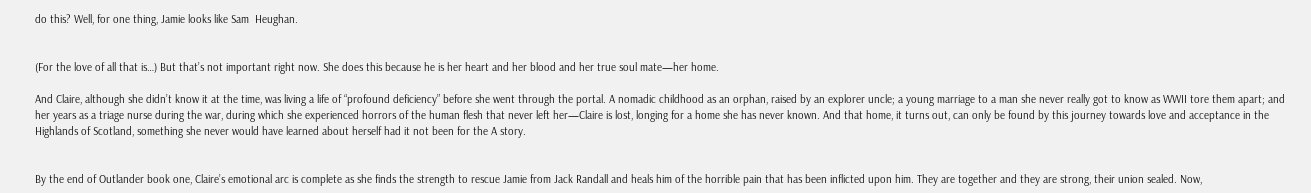do this? Well, for one thing, Jamie looks like Sam  Heughan.


(For the love of all that is…) But that’s not important right now. She does this because he is her heart and her blood and her true soul mate—her home.

And Claire, although she didn’t know it at the time, was living a life of “profound deficiency” before she went through the portal. A nomadic childhood as an orphan, raised by an explorer uncle; a young marriage to a man she never really got to know as WWII tore them apart; and her years as a triage nurse during the war, during which she experienced horrors of the human flesh that never left her—Claire is lost, longing for a home she has never known. And that home, it turns out, can only be found by this journey towards love and acceptance in the Highlands of Scotland, something she never would have learned about herself had it not been for the A story.


By the end of Outlander book one, Claire’s emotional arc is complete as she finds the strength to rescue Jamie from Jack Randall and heals him of the horrible pain that has been inflicted upon him. They are together and they are strong, their union sealed. Now,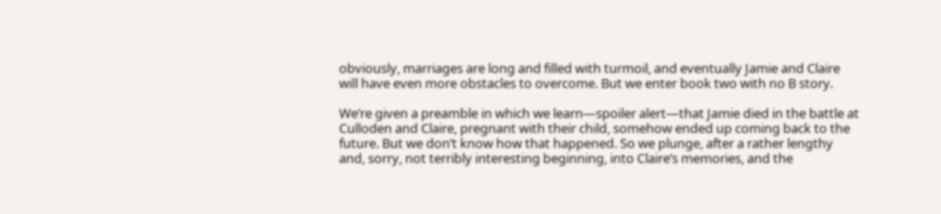obviously, marriages are long and filled with turmoil, and eventually Jamie and Claire will have even more obstacles to overcome. But we enter book two with no B story.

We’re given a preamble in which we learn—spoiler alert—that Jamie died in the battle at Culloden and Claire, pregnant with their child, somehow ended up coming back to the future. But we don’t know how that happened. So we plunge, after a rather lengthy and, sorry, not terribly interesting beginning, into Claire’s memories, and the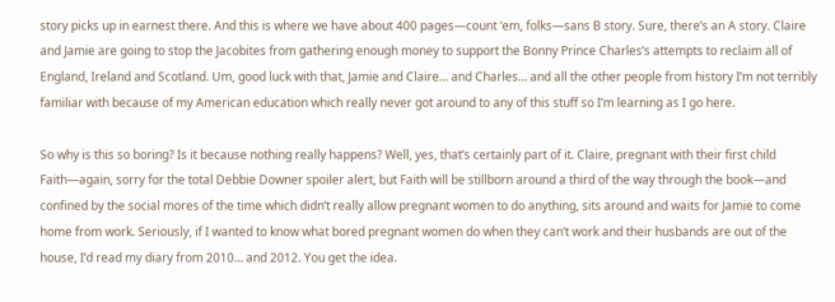story picks up in earnest there. And this is where we have about 400 pages—count ‘em, folks—sans B story. Sure, there’s an A story. Claire and Jamie are going to stop the Jacobites from gathering enough money to support the Bonny Prince Charles’s attempts to reclaim all of England, Ireland and Scotland. Um, good luck with that, Jamie and Claire… and Charles… and all the other people from history I’m not terribly familiar with because of my American education which really never got around to any of this stuff so I’m learning as I go here.

So why is this so boring? Is it because nothing really happens? Well, yes, that’s certainly part of it. Claire, pregnant with their first child Faith—again, sorry for the total Debbie Downer spoiler alert, but Faith will be stillborn around a third of the way through the book—and confined by the social mores of the time which didn’t really allow pregnant women to do anything, sits around and waits for Jamie to come home from work. Seriously, if I wanted to know what bored pregnant women do when they can’t work and their husbands are out of the house, I’d read my diary from 2010… and 2012. You get the idea.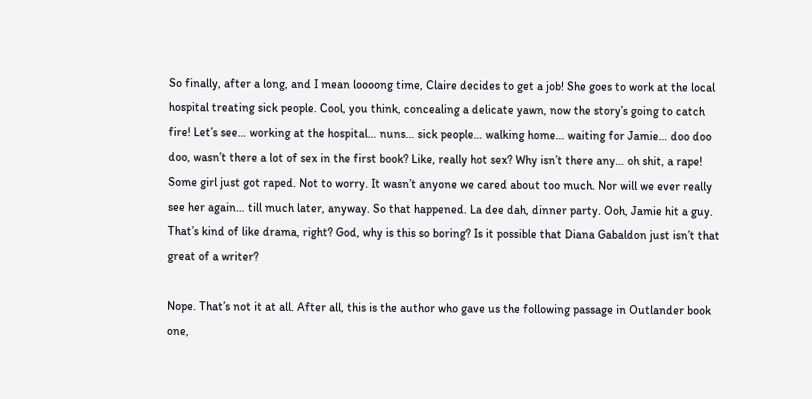So finally, after a long, and I mean loooong time, Claire decides to get a job! She goes to work at the local hospital treating sick people. Cool, you think, concealing a delicate yawn, now the story’s going to catch fire! Let’s see… working at the hospital… nuns… sick people… walking home… waiting for Jamie… doo doo doo, wasn’t there a lot of sex in the first book? Like, really hot sex? Why isn’t there any… oh shit, a rape! Some girl just got raped. Not to worry. It wasn’t anyone we cared about too much. Nor will we ever really see her again… till much later, anyway. So that happened. La dee dah, dinner party. Ooh, Jamie hit a guy. That’s kind of like drama, right? God, why is this so boring? Is it possible that Diana Gabaldon just isn’t that great of a writer?

Nope. That’s not it at all. After all, this is the author who gave us the following passage in Outlander book one,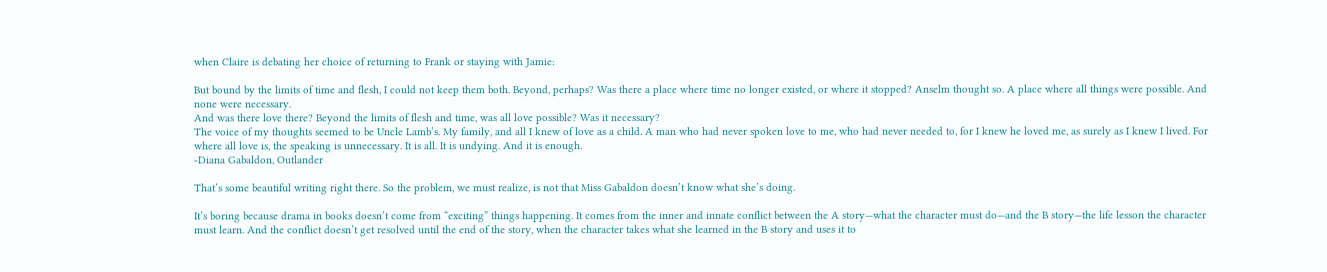when Claire is debating her choice of returning to Frank or staying with Jamie:

But bound by the limits of time and flesh, I could not keep them both. Beyond, perhaps? Was there a place where time no longer existed, or where it stopped? Anselm thought so. A place where all things were possible. And none were necessary.
And was there love there? Beyond the limits of flesh and time, was all love possible? Was it necessary?
The voice of my thoughts seemed to be Uncle Lamb’s. My family, and all I knew of love as a child. A man who had never spoken love to me, who had never needed to, for I knew he loved me, as surely as I knew I lived. For where all love is, the speaking is unnecessary. It is all. It is undying. And it is enough.
-Diana Gabaldon, Outlander

That’s some beautiful writing right there. So the problem, we must realize, is not that Miss Gabaldon doesn’t know what she’s doing.

It’s boring because drama in books doesn’t come from “exciting” things happening. It comes from the inner and innate conflict between the A story—what the character must do—and the B story—the life lesson the character must learn. And the conflict doesn’t get resolved until the end of the story, when the character takes what she learned in the B story and uses it to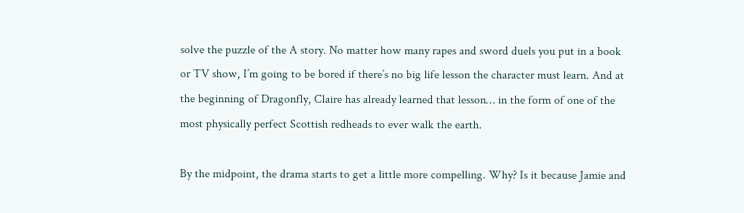solve the puzzle of the A story. No matter how many rapes and sword duels you put in a book or TV show, I’m going to be bored if there’s no big life lesson the character must learn. And at the beginning of Dragonfly, Claire has already learned that lesson… in the form of one of the most physically perfect Scottish redheads to ever walk the earth.

By the midpoint, the drama starts to get a little more compelling. Why? Is it because Jamie and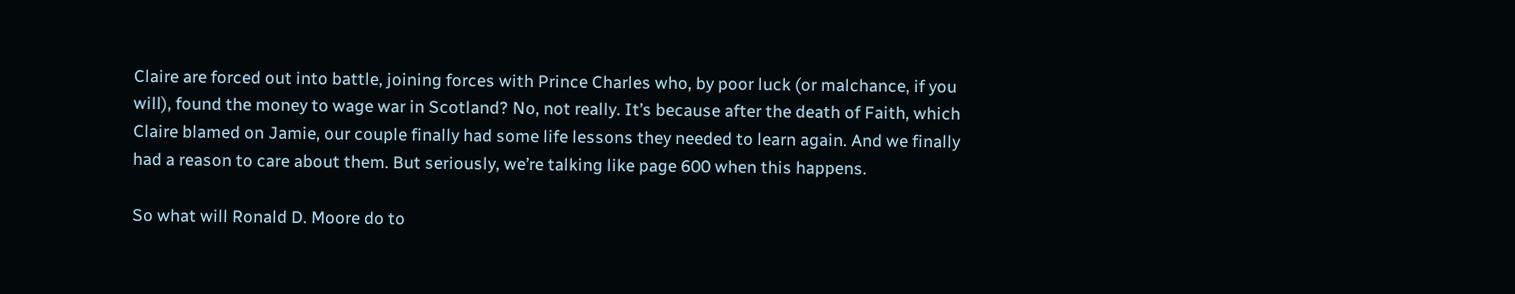Claire are forced out into battle, joining forces with Prince Charles who, by poor luck (or malchance, if you will), found the money to wage war in Scotland? No, not really. It’s because after the death of Faith, which Claire blamed on Jamie, our couple finally had some life lessons they needed to learn again. And we finally had a reason to care about them. But seriously, we’re talking like page 600 when this happens.

So what will Ronald D. Moore do to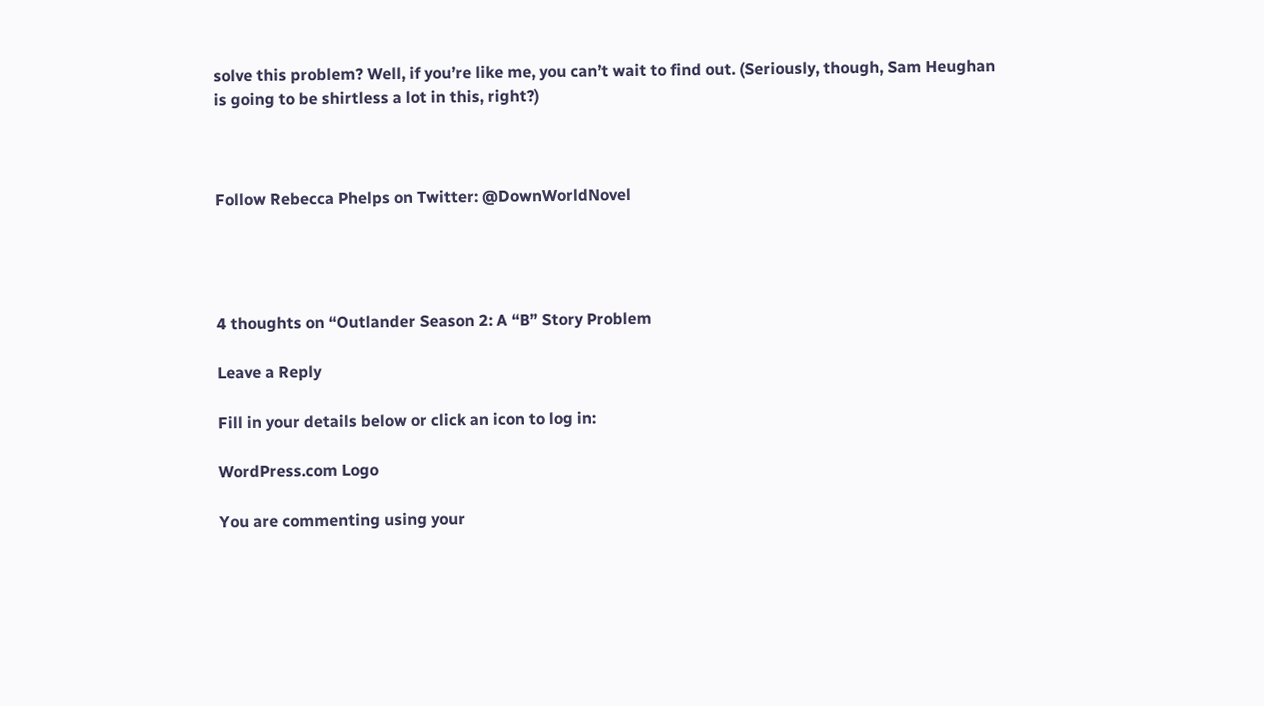solve this problem? Well, if you’re like me, you can’t wait to find out. (Seriously, though, Sam Heughan is going to be shirtless a lot in this, right?)



Follow Rebecca Phelps on Twitter: @DownWorldNovel




4 thoughts on “Outlander Season 2: A “B” Story Problem

Leave a Reply

Fill in your details below or click an icon to log in:

WordPress.com Logo

You are commenting using your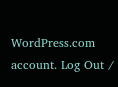WordPress.com account. Log Out /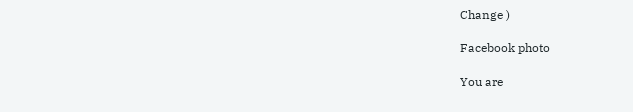Change )

Facebook photo

You are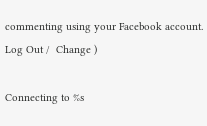commenting using your Facebook account. Log Out /  Change )

Connecting to %s